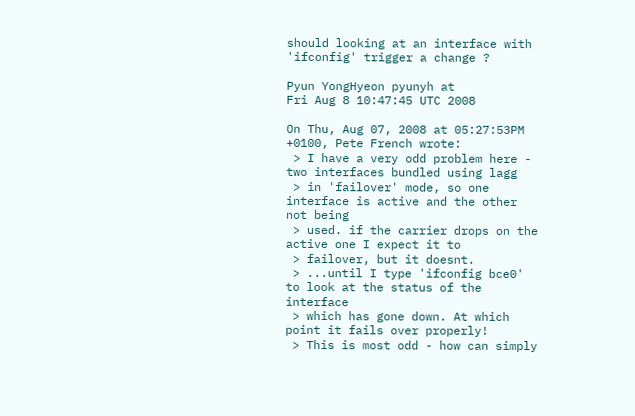should looking at an interface with 'ifconfig' trigger a change ?

Pyun YongHyeon pyunyh at
Fri Aug 8 10:47:45 UTC 2008

On Thu, Aug 07, 2008 at 05:27:53PM +0100, Pete French wrote:
 > I have a very odd problem here - two interfaces bundled using lagg
 > in 'failover' mode, so one interface is active and the other not being
 > used. if the carrier drops on the active one I expect it to
 > failover, but it doesnt.
 > ...until I type 'ifconfig bce0' to look at the status of the interface
 > which has gone down. At which point it fails over properly!
 > This is most odd - how can simply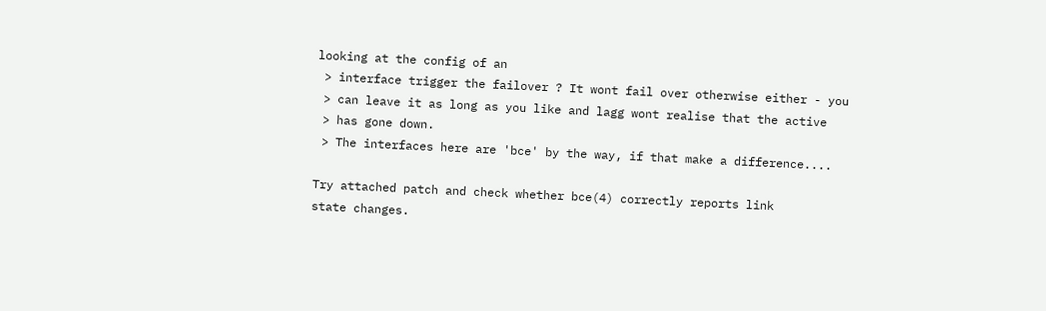looking at the config of an
 > interface trigger the failover ? It wont fail over otherwise either - you
 > can leave it as long as you like and lagg wont realise that the active
 > has gone down.
 > The interfaces here are 'bce' by the way, if that make a difference....

Try attached patch and check whether bce(4) correctly reports link
state changes.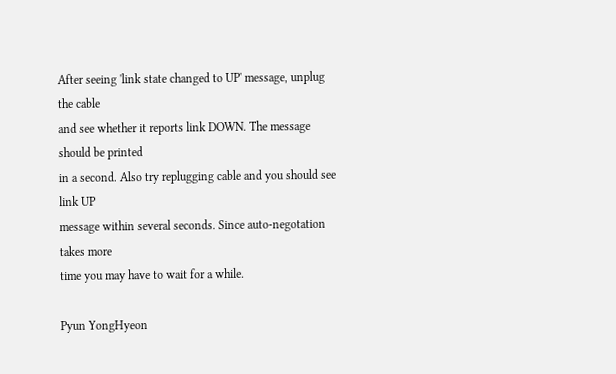After seeing 'link state changed to UP' message, unplug the cable
and see whether it reports link DOWN. The message should be printed
in a second. Also try replugging cable and you should see link UP
message within several seconds. Since auto-negotation takes more
time you may have to wait for a while.

Pyun YongHyeon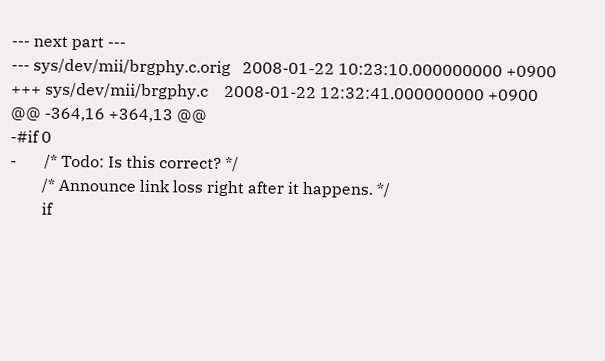--- next part ---
--- sys/dev/mii/brgphy.c.orig   2008-01-22 10:23:10.000000000 +0900
+++ sys/dev/mii/brgphy.c    2008-01-22 12:32:41.000000000 +0900
@@ -364,16 +364,13 @@
-#if 0
-       /* Todo: Is this correct? */
        /* Announce link loss right after it happens. */
        if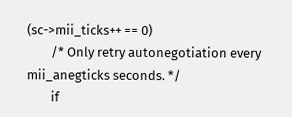(sc->mii_ticks++ == 0)
        /* Only retry autonegotiation every mii_anegticks seconds. */
        if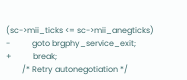(sc->mii_ticks <= sc->mii_anegticks)
-           goto brgphy_service_exit;
+           break;
        /* Retry autonegotiation */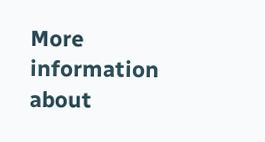More information about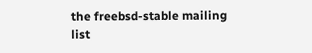the freebsd-stable mailing list